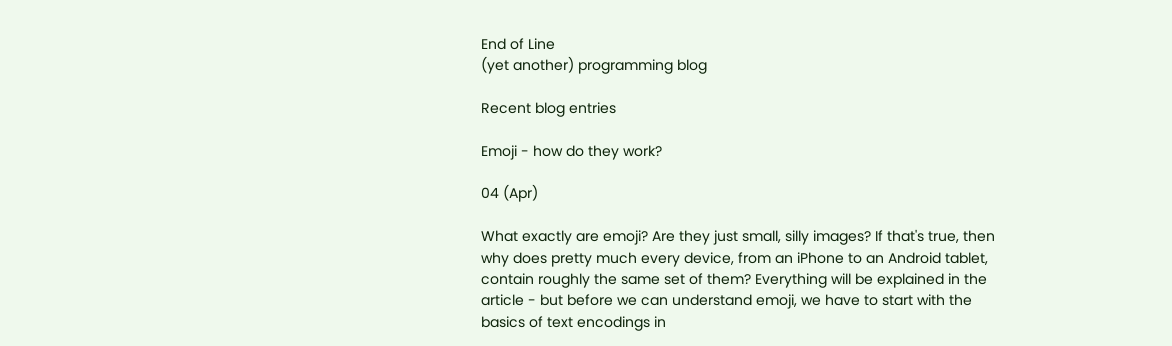End of Line
(yet another) programming blog

Recent blog entries

Emoji - how do they work?

04 (Apr)

What exactly are emoji? Are they just small, silly images? If that's true, then why does pretty much every device, from an iPhone to an Android tablet, contain roughly the same set of them? Everything will be explained in the article - but before we can understand emoji, we have to start with the basics of text encodings in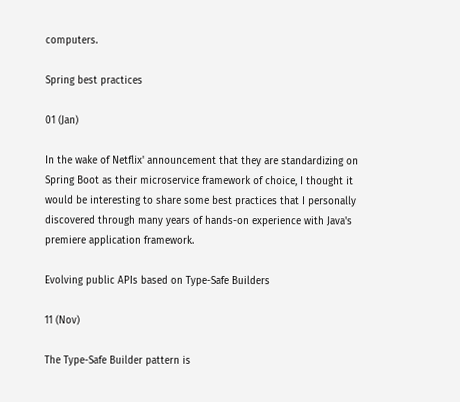computers.

Spring best practices

01 (Jan)

In the wake of Netflix' announcement that they are standardizing on Spring Boot as their microservice framework of choice, I thought it would be interesting to share some best practices that I personally discovered through many years of hands-on experience with Java's premiere application framework.

Evolving public APIs based on Type-Safe Builders

11 (Nov)

The Type-Safe Builder pattern is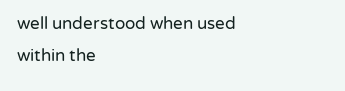well understood when used within the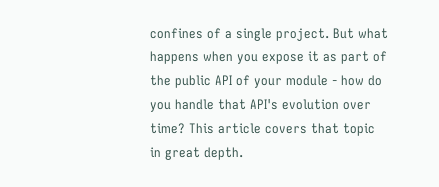confines of a single project. But what happens when you expose it as part of the public API of your module - how do you handle that API's evolution over time? This article covers that topic in great depth.